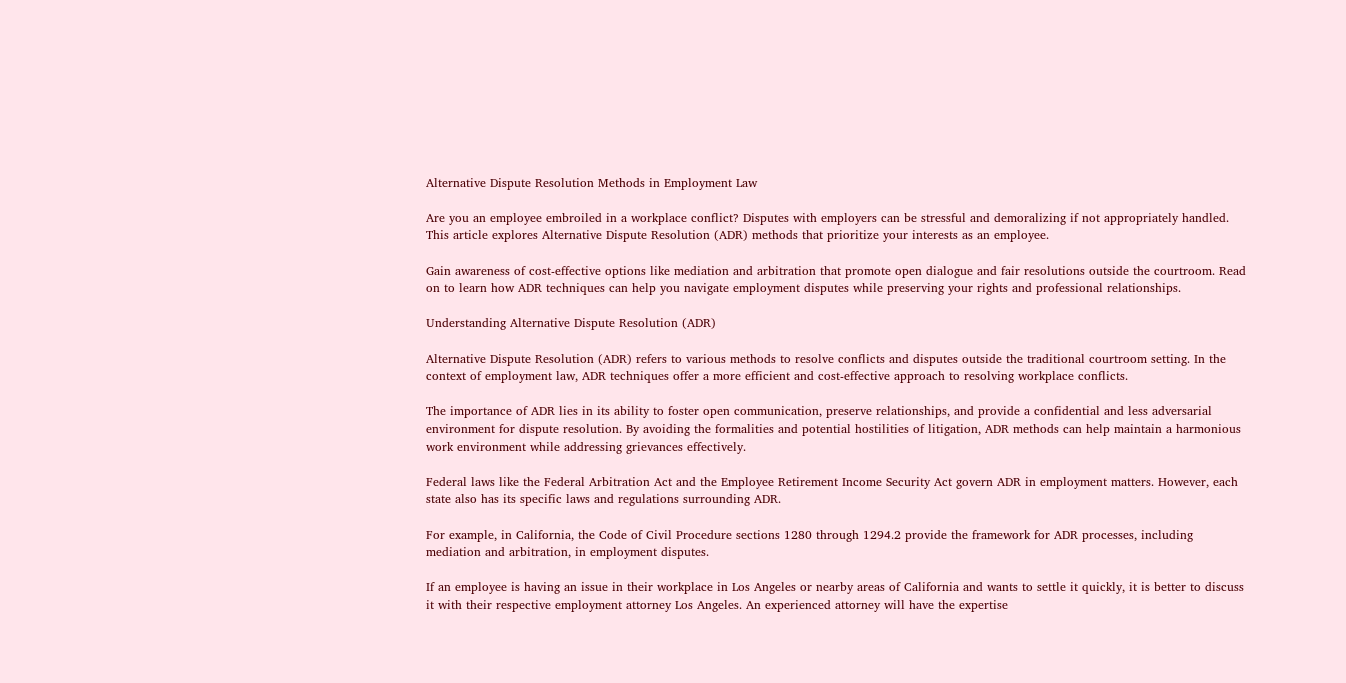Alternative Dispute Resolution Methods in Employment Law

Are you an employee embroiled in a workplace conflict? Disputes with employers can be stressful and demoralizing if not appropriately handled. This article explores Alternative Dispute Resolution (ADR) methods that prioritize your interests as an employee.

Gain awareness of cost-effective options like mediation and arbitration that promote open dialogue and fair resolutions outside the courtroom. Read on to learn how ADR techniques can help you navigate employment disputes while preserving your rights and professional relationships.

Understanding Alternative Dispute Resolution (ADR)

Alternative Dispute Resolution (ADR) refers to various methods to resolve conflicts and disputes outside the traditional courtroom setting. In the context of employment law, ADR techniques offer a more efficient and cost-effective approach to resolving workplace conflicts.

The importance of ADR lies in its ability to foster open communication, preserve relationships, and provide a confidential and less adversarial environment for dispute resolution. By avoiding the formalities and potential hostilities of litigation, ADR methods can help maintain a harmonious work environment while addressing grievances effectively.

Federal laws like the Federal Arbitration Act and the Employee Retirement Income Security Act govern ADR in employment matters. However, each state also has its specific laws and regulations surrounding ADR.

For example, in California, the Code of Civil Procedure sections 1280 through 1294.2 provide the framework for ADR processes, including mediation and arbitration, in employment disputes.

If an employee is having an issue in their workplace in Los Angeles or nearby areas of California and wants to settle it quickly, it is better to discuss it with their respective employment attorney Los Angeles. An experienced attorney will have the expertise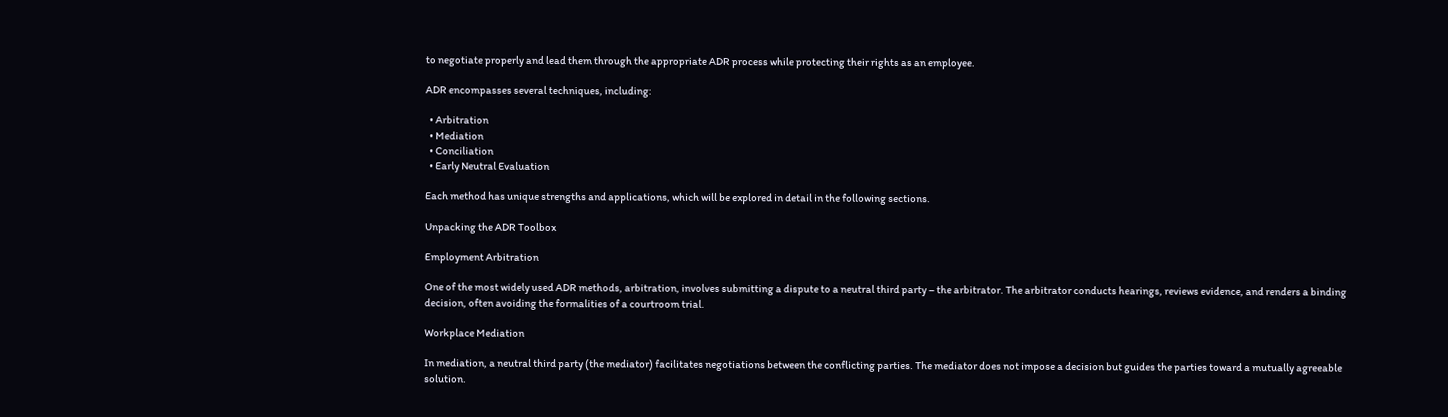to negotiate properly and lead them through the appropriate ADR process while protecting their rights as an employee.

ADR encompasses several techniques, including:

  • Arbitration
  • Mediation
  • Conciliation
  • Early Neutral Evaluation

Each method has unique strengths and applications, which will be explored in detail in the following sections.

Unpacking the ADR Toolbox

Employment Arbitration

One of the most widely used ADR methods, arbitration, involves submitting a dispute to a neutral third party – the arbitrator. The arbitrator conducts hearings, reviews evidence, and renders a binding decision, often avoiding the formalities of a courtroom trial.

Workplace Mediation

In mediation, a neutral third party (the mediator) facilitates negotiations between the conflicting parties. The mediator does not impose a decision but guides the parties toward a mutually agreeable solution.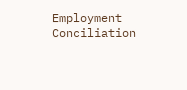Employment Conciliation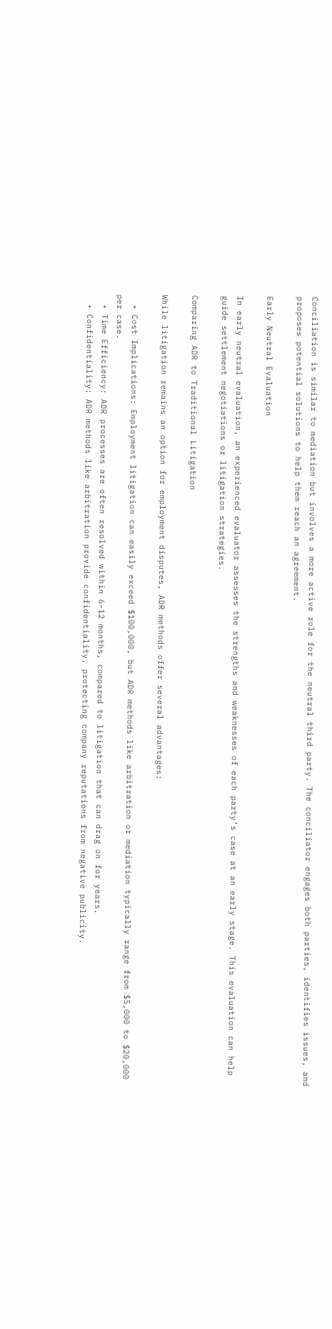Conciliation is similar to mediation but involves a more active role for the neutral third party. The conciliator engages both parties, identifies issues, and proposes potential solutions to help them reach an agreement.

Early Neutral Evaluation

In early neutral evaluation, an experienced evaluator assesses the strengths and weaknesses of each party’s case at an early stage. This evaluation can help guide settlement negotiations or litigation strategies.

Comparing ADR to Traditional Litigation

While litigation remains an option for employment disputes, ADR methods offer several advantages:

  • Cost Implications: Employment litigation can easily exceed $100,000, but ADR methods like arbitration or mediation typically range from $5,000 to $20,000 per case.
  • Time Efficiency: ADR processes are often resolved within 6-12 months, compared to litigation that can drag on for years.
  • Confidentiality: ADR methods like arbitration provide confidentiality, protecting company reputations from negative publicity.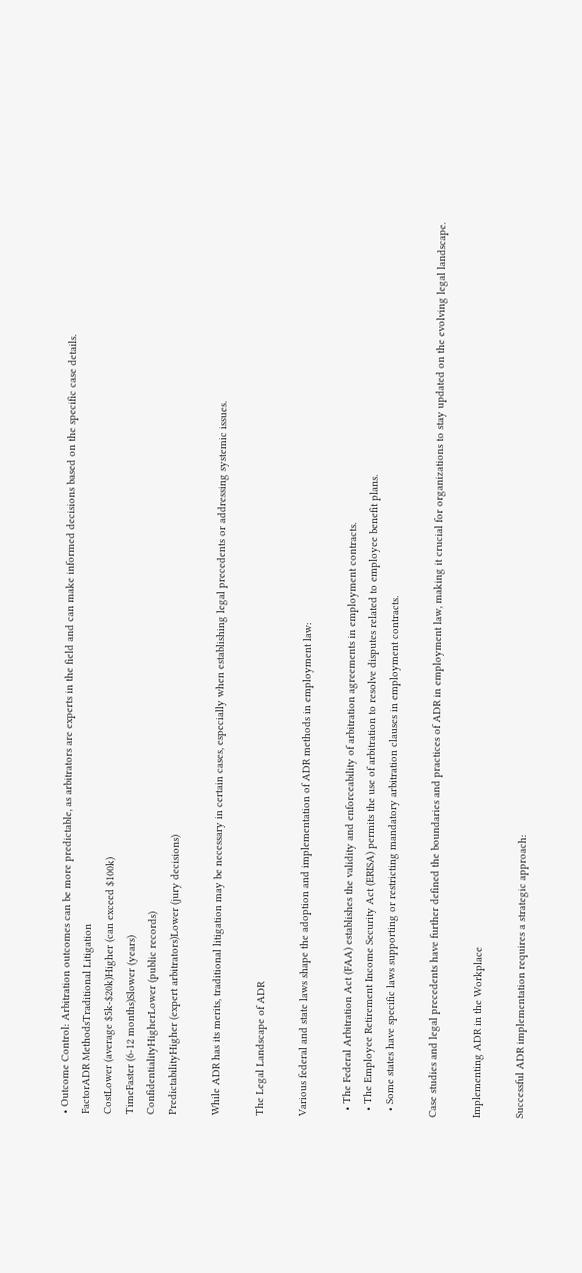• Outcome Control: Arbitration outcomes can be more predictable, as arbitrators are experts in the field and can make informed decisions based on the specific case details.
FactorADR MethodsTraditional Litigation
CostLower (average $5k-$20k)Higher (can exceed $100k)
TimeFaster (6-12 months)Slower (years)
ConfidentialityHigherLower (public records)
PredictabilityHigher (expert arbitrators)Lower (jury decisions)

While ADR has its merits, traditional litigation may be necessary in certain cases, especially when establishing legal precedents or addressing systemic issues.

The Legal Landscape of ADR

Various federal and state laws shape the adoption and implementation of ADR methods in employment law:

  • The Federal Arbitration Act (FAA) establishes the validity and enforceability of arbitration agreements in employment contracts.
  • The Employee Retirement Income Security Act (ERISA) permits the use of arbitration to resolve disputes related to employee benefit plans.
  • Some states have specific laws supporting or restricting mandatory arbitration clauses in employment contracts.

Case studies and legal precedents have further defined the boundaries and practices of ADR in employment law, making it crucial for organizations to stay updated on the evolving legal landscape.

Implementing ADR in the Workplace

Successful ADR implementation requires a strategic approach: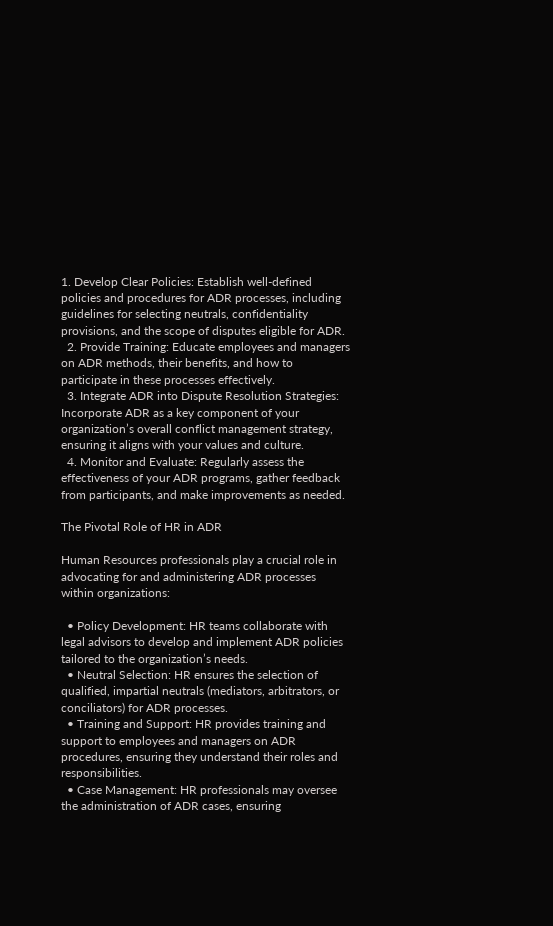1. Develop Clear Policies: Establish well-defined policies and procedures for ADR processes, including guidelines for selecting neutrals, confidentiality provisions, and the scope of disputes eligible for ADR.
  2. Provide Training: Educate employees and managers on ADR methods, their benefits, and how to participate in these processes effectively.
  3. Integrate ADR into Dispute Resolution Strategies: Incorporate ADR as a key component of your organization’s overall conflict management strategy, ensuring it aligns with your values and culture.
  4. Monitor and Evaluate: Regularly assess the effectiveness of your ADR programs, gather feedback from participants, and make improvements as needed.

The Pivotal Role of HR in ADR

Human Resources professionals play a crucial role in advocating for and administering ADR processes within organizations:

  • Policy Development: HR teams collaborate with legal advisors to develop and implement ADR policies tailored to the organization’s needs.
  • Neutral Selection: HR ensures the selection of qualified, impartial neutrals (mediators, arbitrators, or conciliators) for ADR processes.
  • Training and Support: HR provides training and support to employees and managers on ADR procedures, ensuring they understand their roles and responsibilities.
  • Case Management: HR professionals may oversee the administration of ADR cases, ensuring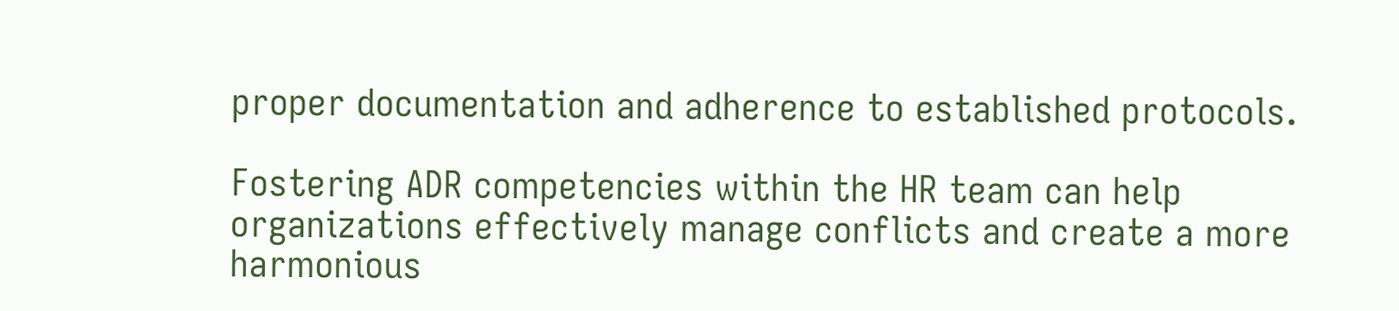proper documentation and adherence to established protocols.

Fostering ADR competencies within the HR team can help organizations effectively manage conflicts and create a more harmonious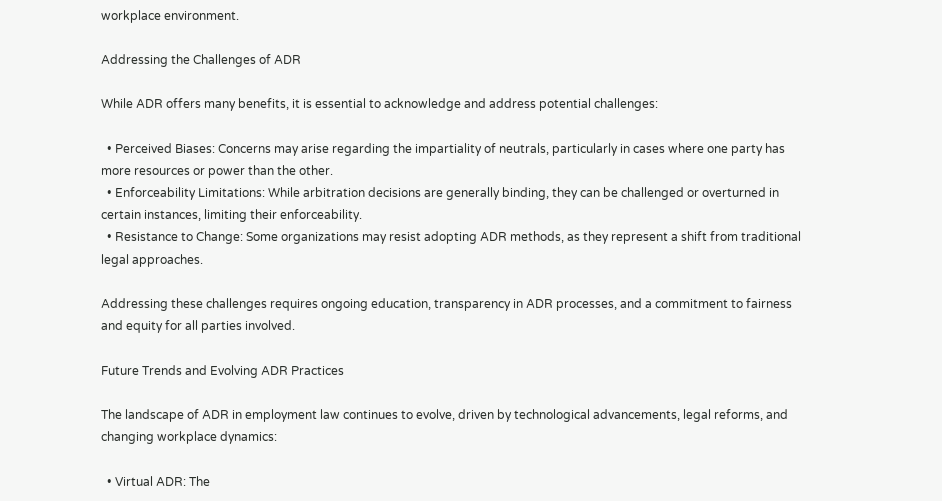workplace environment.

Addressing the Challenges of ADR

While ADR offers many benefits, it is essential to acknowledge and address potential challenges:

  • Perceived Biases: Concerns may arise regarding the impartiality of neutrals, particularly in cases where one party has more resources or power than the other.
  • Enforceability Limitations: While arbitration decisions are generally binding, they can be challenged or overturned in certain instances, limiting their enforceability.
  • Resistance to Change: Some organizations may resist adopting ADR methods, as they represent a shift from traditional legal approaches.

Addressing these challenges requires ongoing education, transparency in ADR processes, and a commitment to fairness and equity for all parties involved.

Future Trends and Evolving ADR Practices

The landscape of ADR in employment law continues to evolve, driven by technological advancements, legal reforms, and changing workplace dynamics:

  • Virtual ADR: The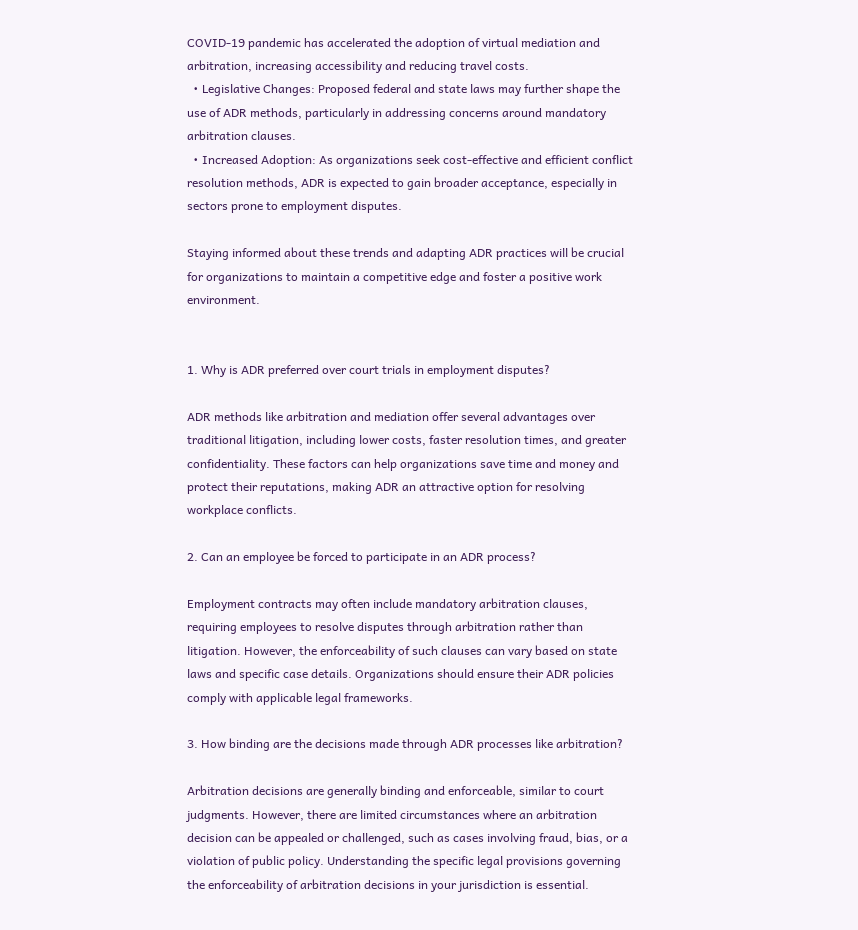COVID-19 pandemic has accelerated the adoption of virtual mediation and arbitration, increasing accessibility and reducing travel costs.
  • Legislative Changes: Proposed federal and state laws may further shape the use of ADR methods, particularly in addressing concerns around mandatory arbitration clauses.
  • Increased Adoption: As organizations seek cost-effective and efficient conflict resolution methods, ADR is expected to gain broader acceptance, especially in sectors prone to employment disputes.

Staying informed about these trends and adapting ADR practices will be crucial for organizations to maintain a competitive edge and foster a positive work environment.


1. Why is ADR preferred over court trials in employment disputes?

ADR methods like arbitration and mediation offer several advantages over traditional litigation, including lower costs, faster resolution times, and greater confidentiality. These factors can help organizations save time and money and protect their reputations, making ADR an attractive option for resolving workplace conflicts.

2. Can an employee be forced to participate in an ADR process?

Employment contracts may often include mandatory arbitration clauses, requiring employees to resolve disputes through arbitration rather than litigation. However, the enforceability of such clauses can vary based on state laws and specific case details. Organizations should ensure their ADR policies comply with applicable legal frameworks.

3. How binding are the decisions made through ADR processes like arbitration?

Arbitration decisions are generally binding and enforceable, similar to court judgments. However, there are limited circumstances where an arbitration decision can be appealed or challenged, such as cases involving fraud, bias, or a violation of public policy. Understanding the specific legal provisions governing the enforceability of arbitration decisions in your jurisdiction is essential.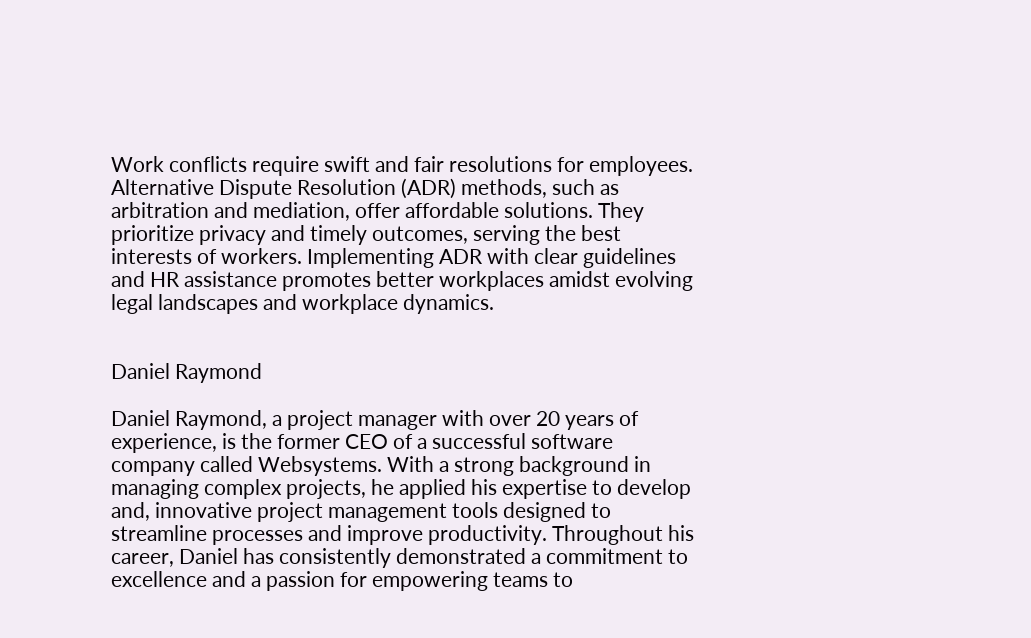Work conflicts require swift and fair resolutions for employees. Alternative Dispute Resolution (ADR) methods, such as arbitration and mediation, offer affordable solutions. They prioritize privacy and timely outcomes, serving the best interests of workers. Implementing ADR with clear guidelines and HR assistance promotes better workplaces amidst evolving legal landscapes and workplace dynamics.


Daniel Raymond

Daniel Raymond, a project manager with over 20 years of experience, is the former CEO of a successful software company called Websystems. With a strong background in managing complex projects, he applied his expertise to develop and, innovative project management tools designed to streamline processes and improve productivity. Throughout his career, Daniel has consistently demonstrated a commitment to excellence and a passion for empowering teams to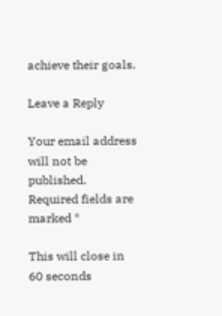achieve their goals.

Leave a Reply

Your email address will not be published. Required fields are marked *

This will close in 60 seconds